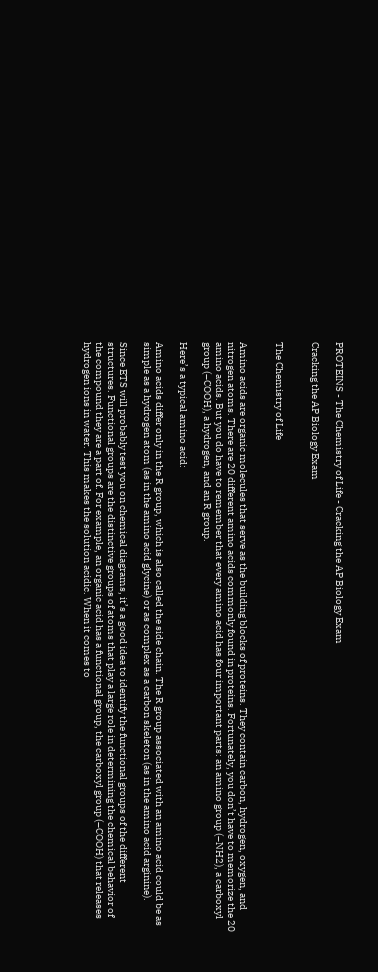PROTEINS - The Chemistry of Life - Cracking the AP Biology Exam

Cracking the AP Biology Exam


The Chemistry of Life


Amino acids are organic molecules that serve as the building blocks of proteins. They contain carbon, hydrogen, oxygen, and nitrogen atoms. There are 20 different amino acids commonly found in proteins. Fortunately, you don’t have to memorize the 20 amino acids. But you do have to remember that every amino acid has four important parts: an amino group (–NH2), a carboxyl group (–COOH), a hydrogen, and an R group.

Here’s a typical amino acid:

Amino acids differ only in the R group, which is also called the side chain. The R group associated with an amino acid could be as simple as a hydrogen atom (as in the amino acid glycine) or as complex as a carbon skeleton (as in the amino acid arginine).

Since ETS will probably test you on chemical diagrams, it’s a good idea to identify the functional groups of the different structures. Functional groups are the distinctive groups of atoms that play a large role in determining the chemical behavior of the compound they are a part of. For example, an organic acid has a functional group, the carboxyl group (–COOH) that releases hydrogen ions in water. This makes the solution acidic. When it comes to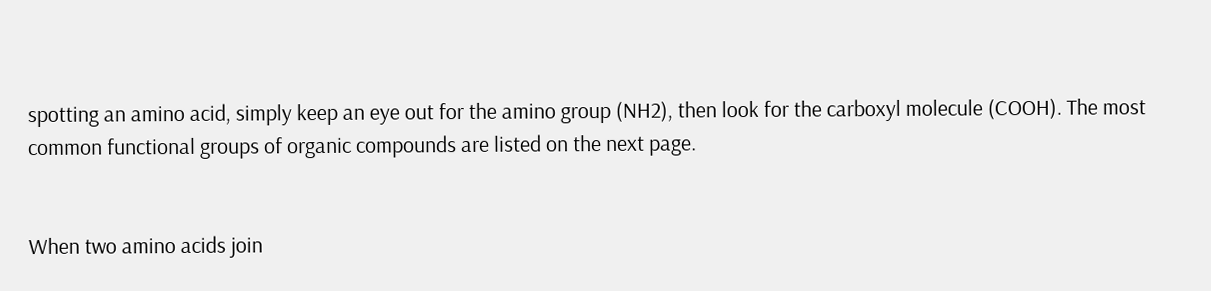spotting an amino acid, simply keep an eye out for the amino group (NH2), then look for the carboxyl molecule (COOH). The most common functional groups of organic compounds are listed on the next page.


When two amino acids join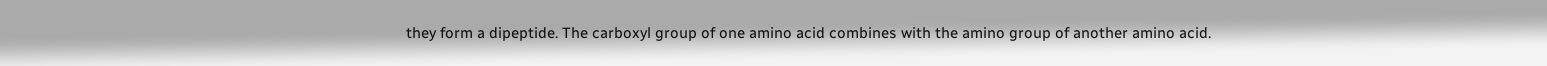they form a dipeptide. The carboxyl group of one amino acid combines with the amino group of another amino acid.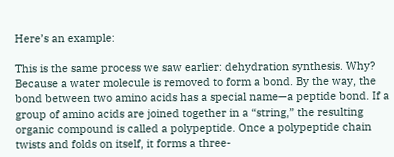Here’s an example:

This is the same process we saw earlier: dehydration synthesis. Why? Because a water molecule is removed to form a bond. By the way, the bond between two amino acids has a special name—a peptide bond. If a group of amino acids are joined together in a “string,” the resulting organic compound is called a polypeptide. Once a polypeptide chain twists and folds on itself, it forms a three-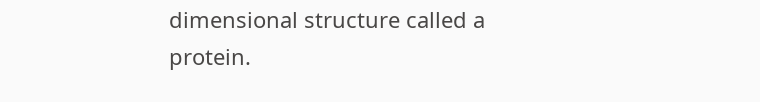dimensional structure called a protein.